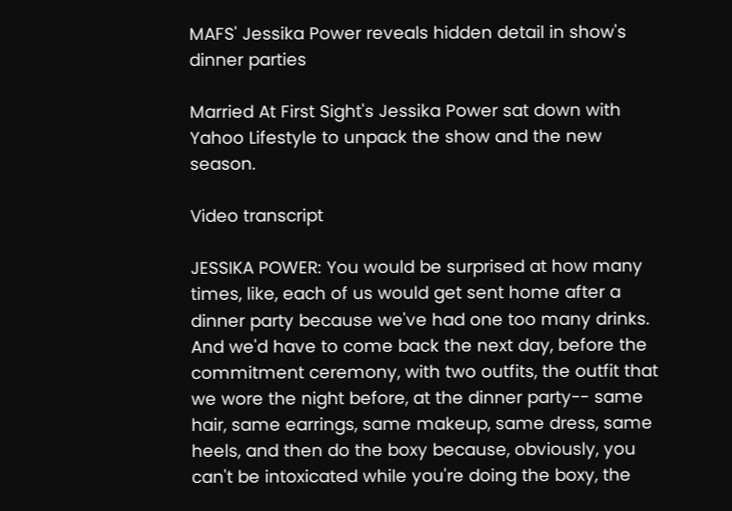MAFS' Jessika Power reveals hidden detail in show's dinner parties

Married At First Sight's Jessika Power sat down with Yahoo Lifestyle to unpack the show and the new season.

Video transcript

JESSIKA POWER: You would be surprised at how many times, like, each of us would get sent home after a dinner party because we've had one too many drinks. And we'd have to come back the next day, before the commitment ceremony, with two outfits, the outfit that we wore the night before, at the dinner party-- same hair, same earrings, same makeup, same dress, same heels, and then do the boxy because, obviously, you can't be intoxicated while you're doing the boxy, the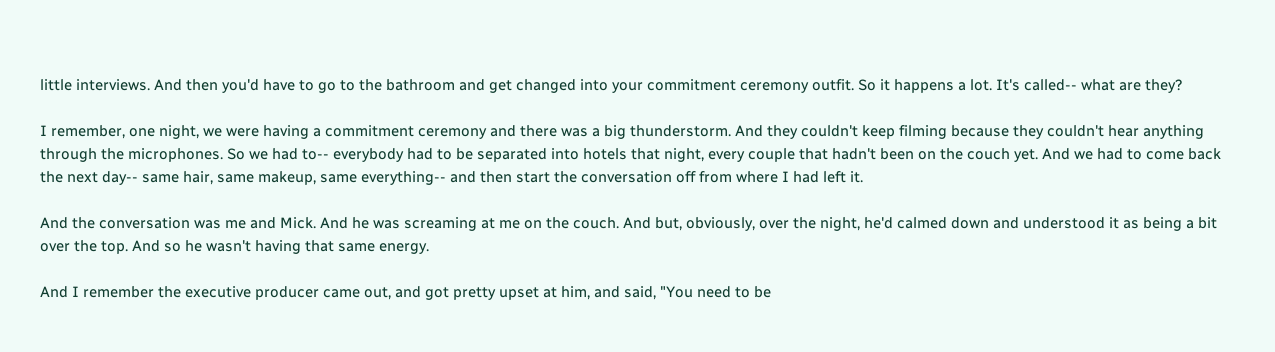little interviews. And then you'd have to go to the bathroom and get changed into your commitment ceremony outfit. So it happens a lot. It's called-- what are they?

I remember, one night, we were having a commitment ceremony and there was a big thunderstorm. And they couldn't keep filming because they couldn't hear anything through the microphones. So we had to-- everybody had to be separated into hotels that night, every couple that hadn't been on the couch yet. And we had to come back the next day-- same hair, same makeup, same everything-- and then start the conversation off from where I had left it.

And the conversation was me and Mick. And he was screaming at me on the couch. And but, obviously, over the night, he'd calmed down and understood it as being a bit over the top. And so he wasn't having that same energy.

And I remember the executive producer came out, and got pretty upset at him, and said, "You need to be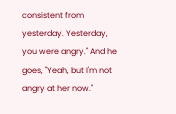consistent from yesterday. Yesterday, you were angry." And he goes, "Yeah, but I'm not angry at her now."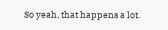So yeah, that happens a lot.